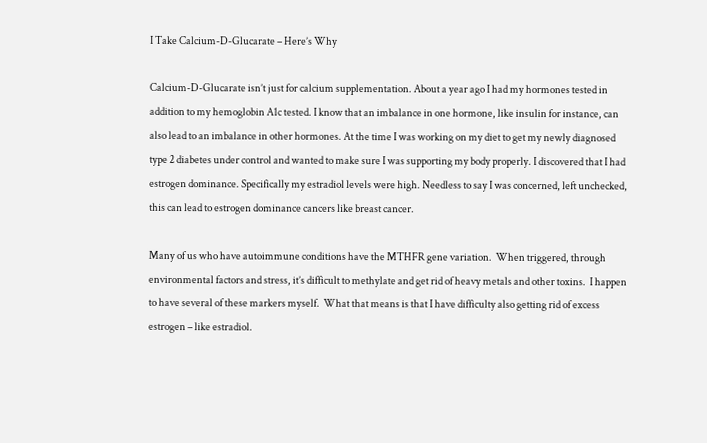I Take Calcium-D-Glucarate – Here’s Why

Calcium-D-Glucarate isn’t just for calcium supplementation. About a year ago I had my hormones tested in addition to my hemoglobin A1c tested. I know that an imbalance in one hormone, like insulin for instance, can also lead to an imbalance in other hormones. At the time I was working on my diet to get my newly diagnosed type 2 diabetes under control and wanted to make sure I was supporting my body properly. I discovered that I had estrogen dominance. Specifically my estradiol levels were high. Needless to say I was concerned, left unchecked, this can lead to estrogen dominance cancers like breast cancer.

Many of us who have autoimmune conditions have the MTHFR gene variation.  When triggered, through environmental factors and stress, it’s difficult to methylate and get rid of heavy metals and other toxins.  I happen to have several of these markers myself.  What that means is that I have difficulty also getting rid of excess estrogen – like estradiol.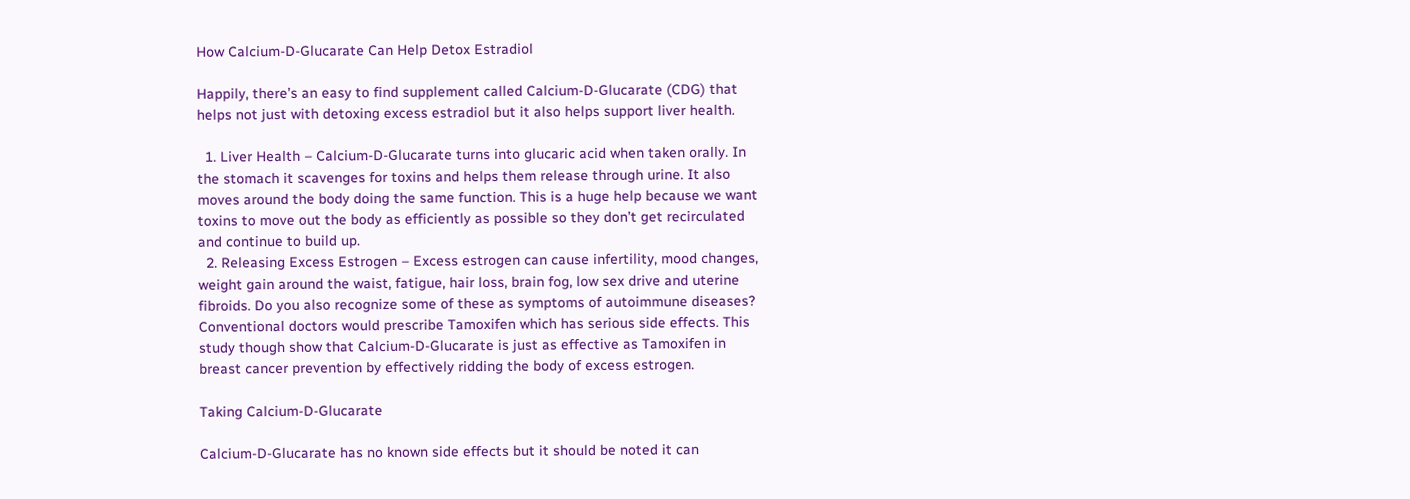How Calcium-D-Glucarate Can Help Detox Estradiol

Happily, there’s an easy to find supplement called Calcium-D-Glucarate (CDG) that helps not just with detoxing excess estradiol but it also helps support liver health.

  1. Liver Health – Calcium-D-Glucarate turns into glucaric acid when taken orally. In the stomach it scavenges for toxins and helps them release through urine. It also moves around the body doing the same function. This is a huge help because we want toxins to move out the body as efficiently as possible so they don’t get recirculated and continue to build up.
  2. Releasing Excess Estrogen – Excess estrogen can cause infertility, mood changes, weight gain around the waist, fatigue, hair loss, brain fog, low sex drive and uterine fibroids. Do you also recognize some of these as symptoms of autoimmune diseases? Conventional doctors would prescribe Tamoxifen which has serious side effects. This study though show that Calcium-D-Glucarate is just as effective as Tamoxifen in breast cancer prevention by effectively ridding the body of excess estrogen.

Taking Calcium-D-Glucarate

Calcium-D-Glucarate has no known side effects but it should be noted it can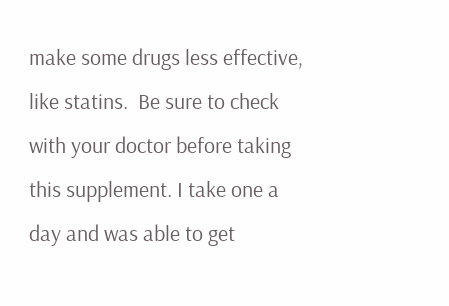make some drugs less effective, like statins.  Be sure to check with your doctor before taking this supplement. I take one a day and was able to get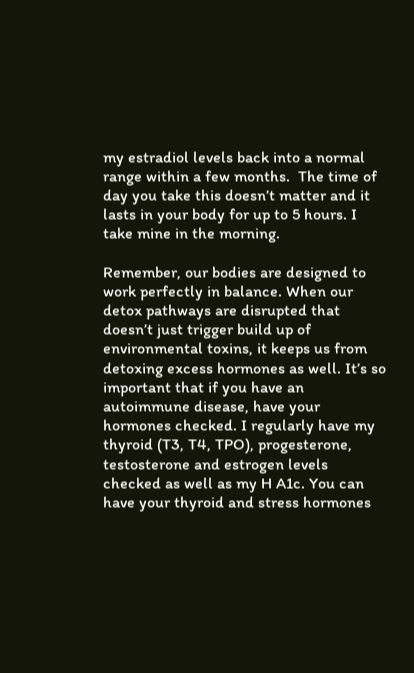my estradiol levels back into a normal range within a few months.  The time of day you take this doesn’t matter and it lasts in your body for up to 5 hours. I take mine in the morning.

Remember, our bodies are designed to work perfectly in balance. When our detox pathways are disrupted that doesn’t just trigger build up of environmental toxins, it keeps us from detoxing excess hormones as well. It’s so important that if you have an autoimmune disease, have your hormones checked. I regularly have my thyroid (T3, T4, TPO), progesterone, testosterone and estrogen levels checked as well as my H A1c. You can have your thyroid and stress hormones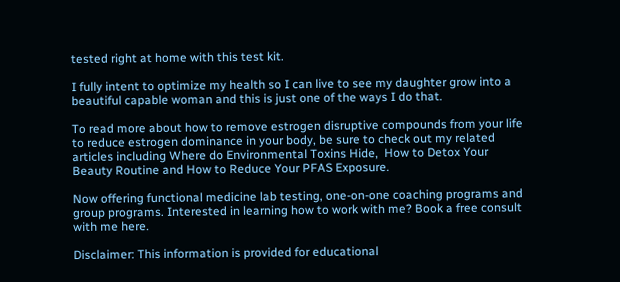tested right at home with this test kit.

I fully intent to optimize my health so I can live to see my daughter grow into a beautiful capable woman and this is just one of the ways I do that.

To read more about how to remove estrogen disruptive compounds from your life to reduce estrogen dominance in your body, be sure to check out my related articles including Where do Environmental Toxins Hide,  How to Detox Your Beauty Routine and How to Reduce Your PFAS Exposure.

Now offering functional medicine lab testing, one-on-one coaching programs and group programs. Interested in learning how to work with me? Book a free consult with me here.

Disclaimer: This information is provided for educational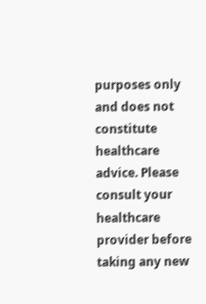purposes only and does not constitute healthcare advice. Please consult your healthcare provider before taking any new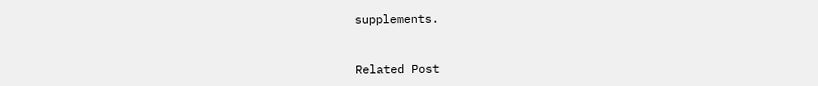supplements.


Related Post